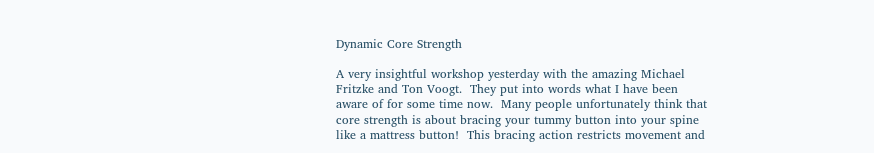Dynamic Core Strength

A very insightful workshop yesterday with the amazing Michael Fritzke and Ton Voogt.  They put into words what I have been aware of for some time now.  Many people unfortunately think that core strength is about bracing your tummy button into your spine like a mattress button!  This bracing action restricts movement and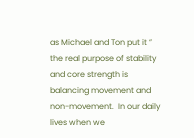as Michael and Ton put it ” the real purpose of stability and core strength is balancing movement and non-movement.  In our daily lives when we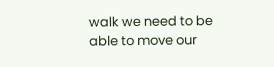walk we need to be able to move our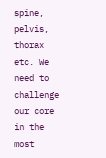spine, pelvis, thorax etc. We need to challenge our core in the most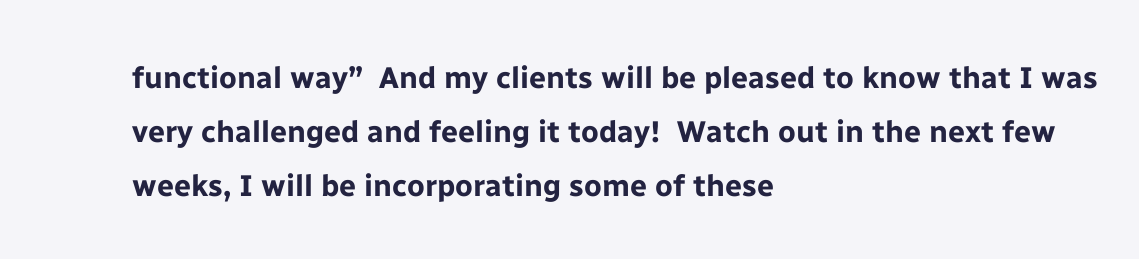functional way”  And my clients will be pleased to know that I was very challenged and feeling it today!  Watch out in the next few weeks, I will be incorporating some of these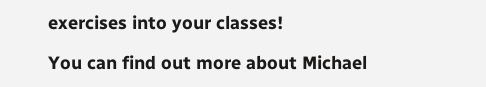exercises into your classes!

You can find out more about Michael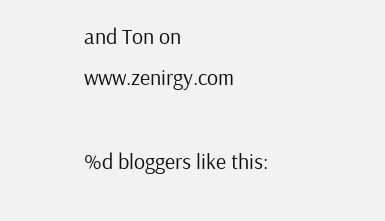and Ton on www.zenirgy.com

%d bloggers like this: